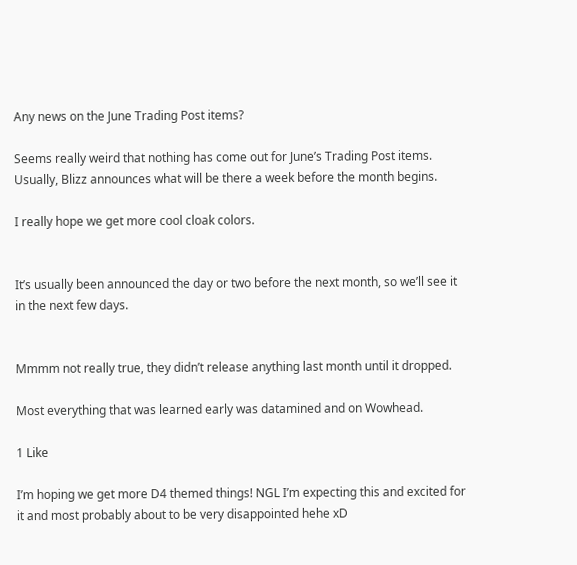Any news on the June Trading Post items?

Seems really weird that nothing has come out for June’s Trading Post items. Usually, Blizz announces what will be there a week before the month begins.

I really hope we get more cool cloak colors.


It’s usually been announced the day or two before the next month, so we’ll see it in the next few days.


Mmmm not really true, they didn’t release anything last month until it dropped.

Most everything that was learned early was datamined and on Wowhead.

1 Like

I’m hoping we get more D4 themed things! NGL I’m expecting this and excited for it and most probably about to be very disappointed hehe xD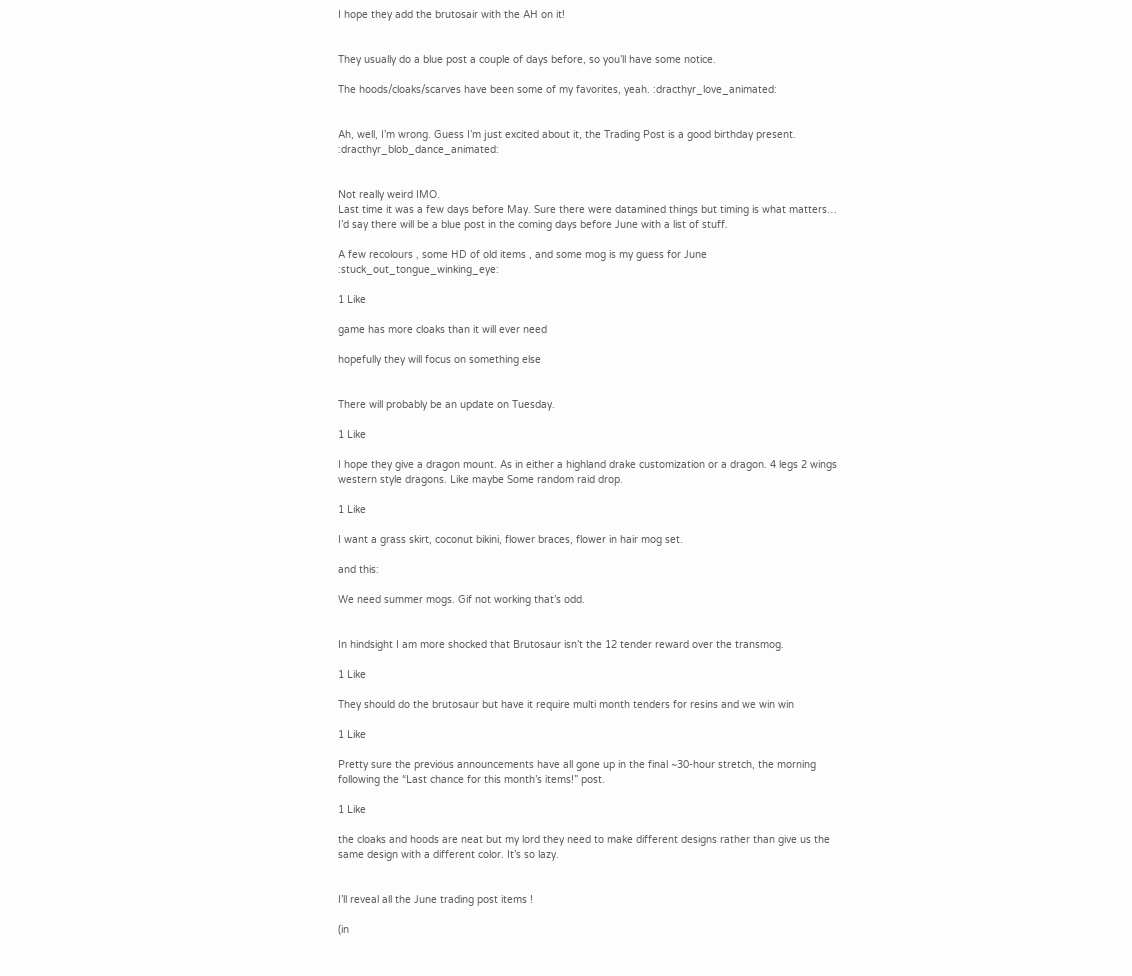I hope they add the brutosair with the AH on it!


They usually do a blue post a couple of days before, so you’ll have some notice.

The hoods/cloaks/scarves have been some of my favorites, yeah. :dracthyr_love_animated:


Ah, well, I’m wrong. Guess I’m just excited about it, the Trading Post is a good birthday present. :dracthyr_blob_dance_animated:


Not really weird IMO.
Last time it was a few days before May. Sure there were datamined things but timing is what matters… I’d say there will be a blue post in the coming days before June with a list of stuff.

A few recolours , some HD of old items , and some mog is my guess for June :stuck_out_tongue_winking_eye:

1 Like

game has more cloaks than it will ever need

hopefully they will focus on something else


There will probably be an update on Tuesday.

1 Like

I hope they give a dragon mount. As in either a highland drake customization or a dragon. 4 legs 2 wings western style dragons. Like maybe Some random raid drop.

1 Like

I want a grass skirt, coconut bikini, flower braces, flower in hair mog set.

and this:

We need summer mogs. Gif not working that’s odd.


In hindsight I am more shocked that Brutosaur isn’t the 12 tender reward over the transmog.

1 Like

They should do the brutosaur but have it require multi month tenders for resins and we win win

1 Like

Pretty sure the previous announcements have all gone up in the final ~30-hour stretch, the morning following the “Last chance for this month’s items!” post.

1 Like

the cloaks and hoods are neat but my lord they need to make different designs rather than give us the same design with a different color. It’s so lazy.


I’ll reveal all the June trading post items !

(in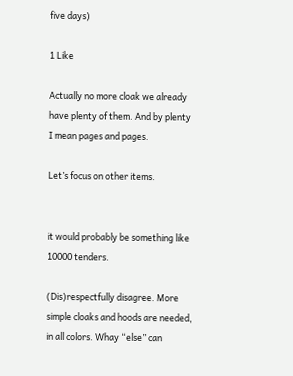five days)

1 Like

Actually no more cloak we already have plenty of them. And by plenty I mean pages and pages.

Let’s focus on other items.


it would probably be something like 10000 tenders.

(Dis)respectfully disagree. More simple cloaks and hoods are needed, in all colors. Whay “else” can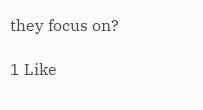they focus on?

1 Like